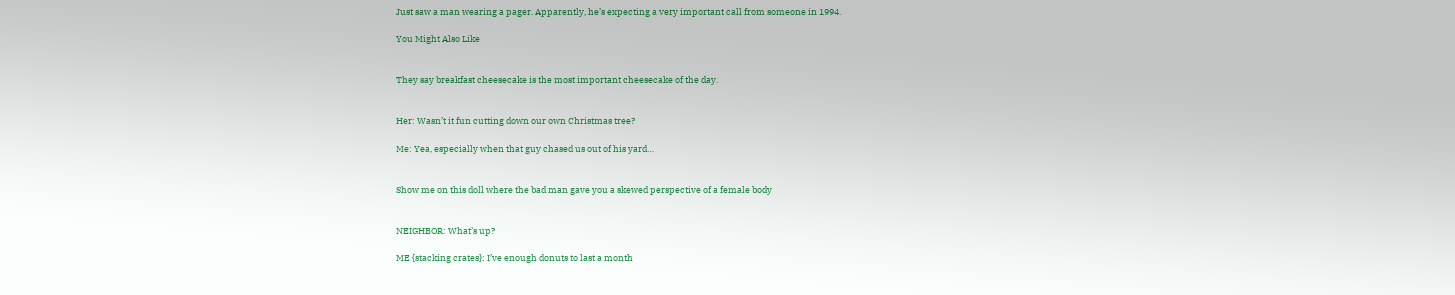Just saw a man wearing a pager. Apparently, he’s expecting a very important call from someone in 1994.

You Might Also Like


They say breakfast cheesecake is the most important cheesecake of the day.


Her: Wasn’t it fun cutting down our own Christmas tree?

Me: Yea, especially when that guy chased us out of his yard…


Show me on this doll where the bad man gave you a skewed perspective of a female body


NEIGHBOR: What’s up?

ME {stacking crates}: I’ve enough donuts to last a month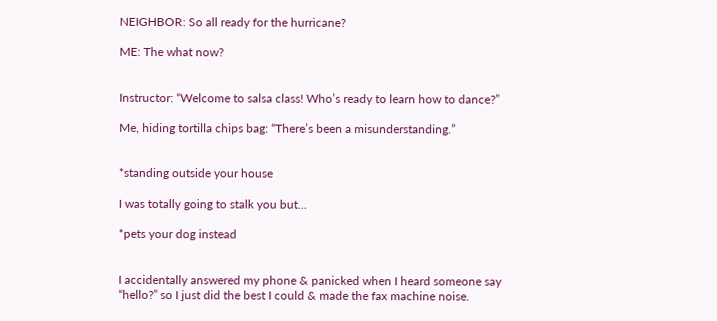NEIGHBOR: So all ready for the hurricane?

ME: The what now?


Instructor: “Welcome to salsa class! Who’s ready to learn how to dance?”

Me, hiding tortilla chips bag: “There’s been a misunderstanding.”


*standing outside your house

I was totally going to stalk you but…

*pets your dog instead


I accidentally answered my phone & panicked when I heard someone say “hello?” so I just did the best I could & made the fax machine noise.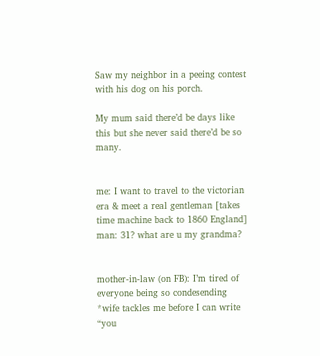Saw my neighbor in a peeing contest with his dog on his porch.

My mum said there’d be days like this but she never said there’d be so many.


me: I want to travel to the victorian era & meet a real gentleman [takes time machine back to 1860 England]
man: 31? what are u my grandma?


mother-in-law (on FB): I’m tired of everyone being so condesending
*wife tackles me before I can write “you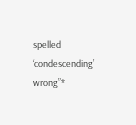spelled ‘condescending’ wrong”*